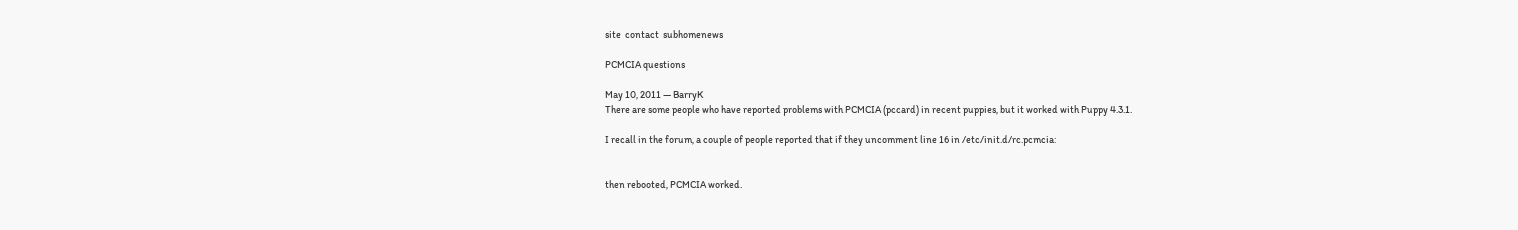site  contact  subhomenews

PCMCIA questions

May 10, 2011 — BarryK
There are some people who have reported problems with PCMCIA (pccard) in recent puppies, but it worked with Puppy 4.3.1.

I recall in the forum, a couple of people reported that if they uncomment line 16 in /etc/init.d/rc.pcmcia:


then rebooted, PCMCIA worked.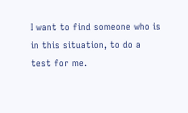I want to find someone who is in this situation, to do a test for me.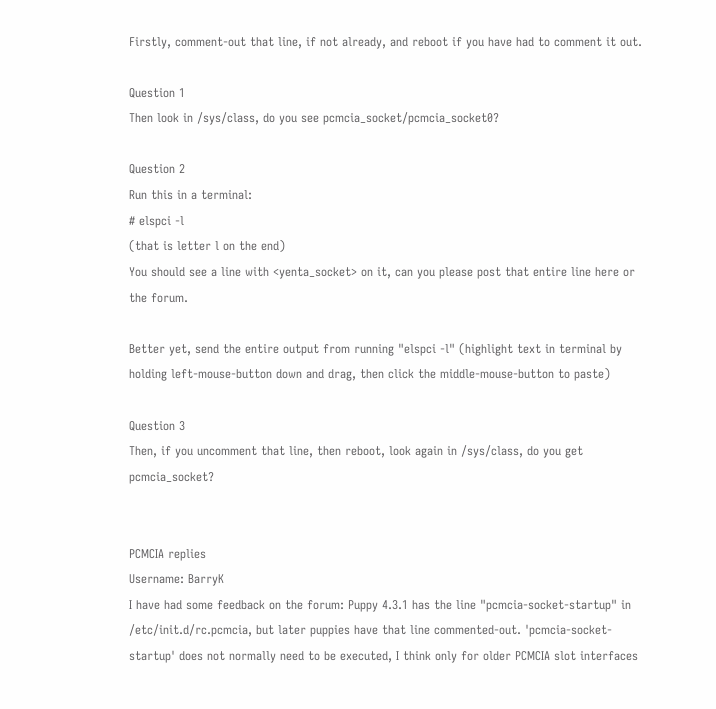Firstly, comment-out that line, if not already, and reboot if you have had to comment it out.

Question 1
Then look in /sys/class, do you see pcmcia_socket/pcmcia_socket0?

Question 2
Run this in a terminal:
# elspci -l
(that is letter l on the end)
You should see a line with <yenta_socket> on it, can you please post that entire line here or the forum.

Better yet, send the entire output from running "elspci -l" (highlight text in terminal by holding left-mouse-button down and drag, then click the middle-mouse-button to paste)

Question 3
Then, if you uncomment that line, then reboot, look again in /sys/class, do you get pcmcia_socket?


PCMCIA replies
Username: BarryK
I have had some feedback on the forum: Puppy 4.3.1 has the line "pcmcia-socket-startup" in /etc/init.d/rc.pcmcia, but later puppies have that line commented-out. 'pcmcia-socket-startup' does not normally need to be executed, I think only for older PCMCIA slot interfaces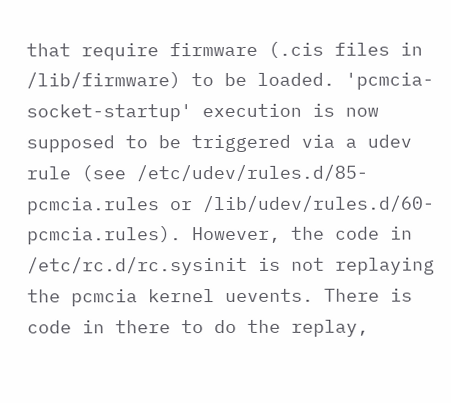that require firmware (.cis files in /lib/firmware) to be loaded. 'pcmcia-socket-startup' execution is now supposed to be triggered via a udev rule (see /etc/udev/rules.d/85-pcmcia.rules or /lib/udev/rules.d/60-pcmcia.rules). However, the code in /etc/rc.d/rc.sysinit is not replaying the pcmcia kernel uevents. There is code in there to do the replay,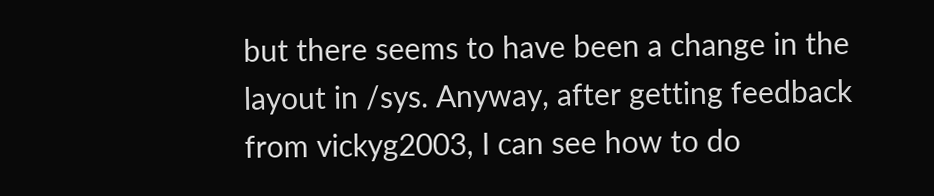but there seems to have been a change in the layout in /sys. Anyway, after getting feedback from vickyg2003, I can see how to do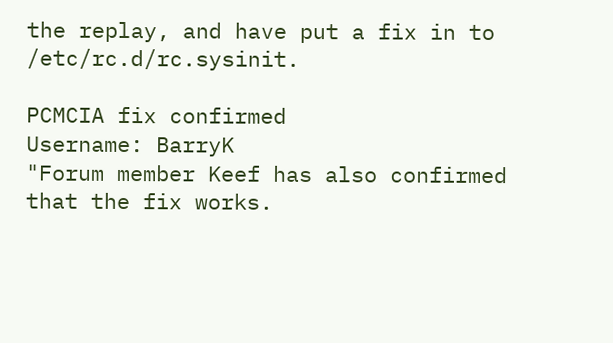the replay, and have put a fix in to /etc/rc.d/rc.sysinit.

PCMCIA fix confirmed
Username: BarryK
"Forum member Keef has also confirmed that the fix works.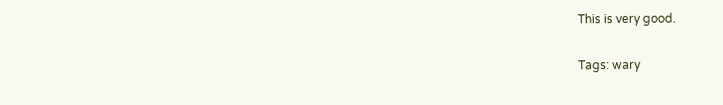This is very good.

Tags: wary